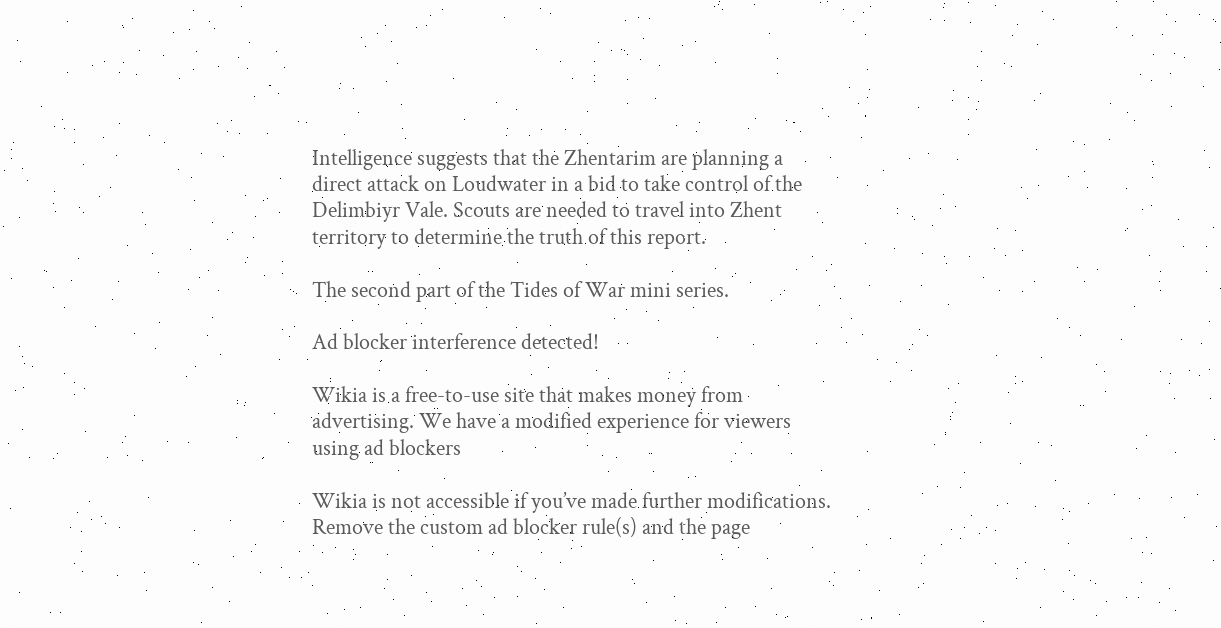Intelligence suggests that the Zhentarim are planning a direct attack on Loudwater in a bid to take control of the Delimbiyr Vale. Scouts are needed to travel into Zhent territory to determine the truth of this report.

The second part of the Tides of War mini series.

Ad blocker interference detected!

Wikia is a free-to-use site that makes money from advertising. We have a modified experience for viewers using ad blockers

Wikia is not accessible if you’ve made further modifications. Remove the custom ad blocker rule(s) and the page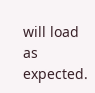will load as expected.